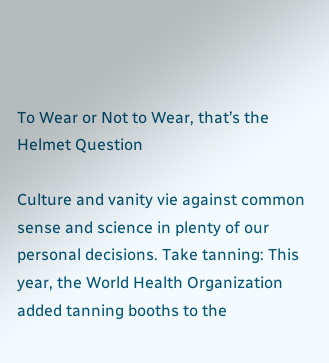To Wear or Not to Wear, that’s the Helmet Question

Culture and vanity vie against common sense and science in plenty of our personal decisions. Take tanning: This year, the World Health Organization added tanning booths to the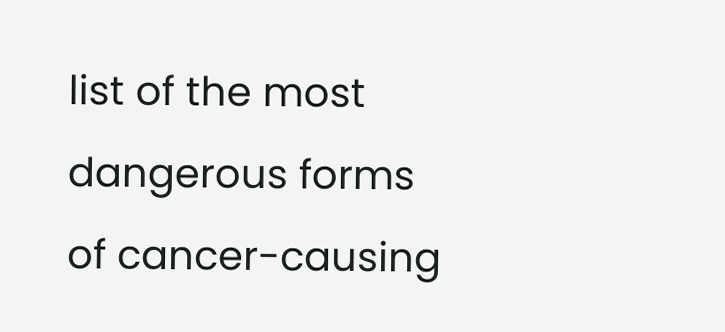list of the most dangerous forms of cancer-causing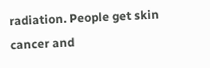radiation. People get skin cancer and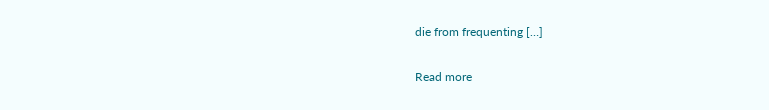die from frequenting […]

Read more